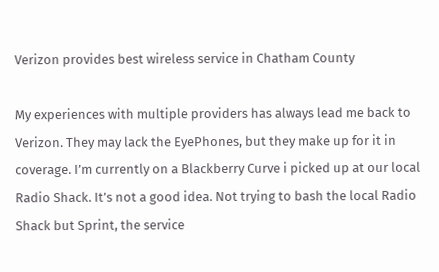Verizon provides best wireless service in Chatham County

My experiences with multiple providers has always lead me back to Verizon. They may lack the EyePhones, but they make up for it in coverage. I’m currently on a Blackberry Curve i picked up at our local Radio Shack. It’s not a good idea. Not trying to bash the local Radio Shack but Sprint, the service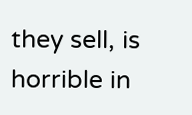they sell, is horrible in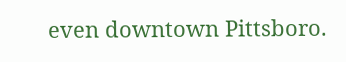even downtown Pittsboro.